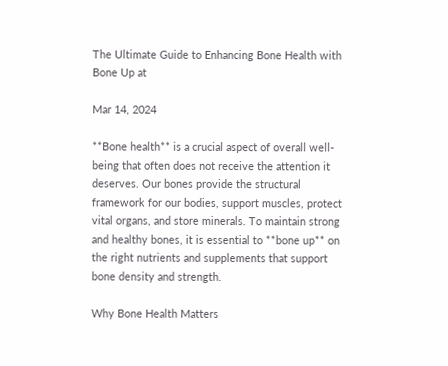The Ultimate Guide to Enhancing Bone Health with Bone Up at

Mar 14, 2024

**Bone health** is a crucial aspect of overall well-being that often does not receive the attention it deserves. Our bones provide the structural framework for our bodies, support muscles, protect vital organs, and store minerals. To maintain strong and healthy bones, it is essential to **bone up** on the right nutrients and supplements that support bone density and strength.

Why Bone Health Matters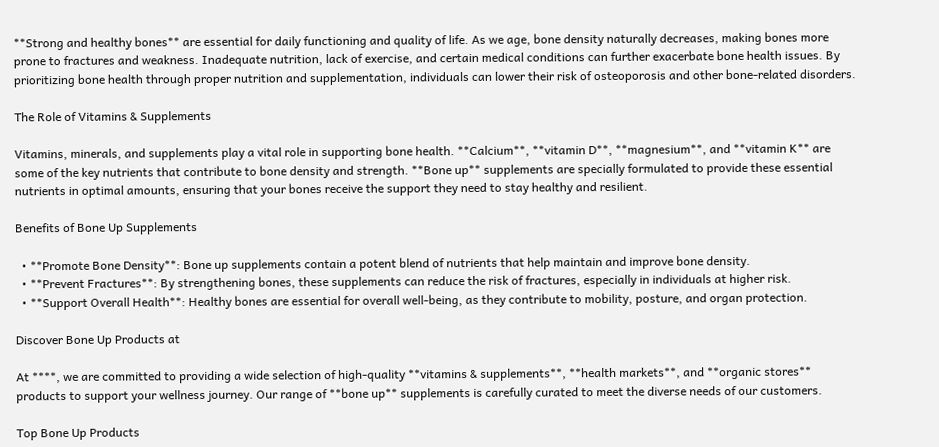**Strong and healthy bones** are essential for daily functioning and quality of life. As we age, bone density naturally decreases, making bones more prone to fractures and weakness. Inadequate nutrition, lack of exercise, and certain medical conditions can further exacerbate bone health issues. By prioritizing bone health through proper nutrition and supplementation, individuals can lower their risk of osteoporosis and other bone-related disorders.

The Role of Vitamins & Supplements

Vitamins, minerals, and supplements play a vital role in supporting bone health. **Calcium**, **vitamin D**, **magnesium**, and **vitamin K** are some of the key nutrients that contribute to bone density and strength. **Bone up** supplements are specially formulated to provide these essential nutrients in optimal amounts, ensuring that your bones receive the support they need to stay healthy and resilient.

Benefits of Bone Up Supplements

  • **Promote Bone Density**: Bone up supplements contain a potent blend of nutrients that help maintain and improve bone density.
  • **Prevent Fractures**: By strengthening bones, these supplements can reduce the risk of fractures, especially in individuals at higher risk.
  • **Support Overall Health**: Healthy bones are essential for overall well-being, as they contribute to mobility, posture, and organ protection.

Discover Bone Up Products at

At ****, we are committed to providing a wide selection of high-quality **vitamins & supplements**, **health markets**, and **organic stores** products to support your wellness journey. Our range of **bone up** supplements is carefully curated to meet the diverse needs of our customers.

Top Bone Up Products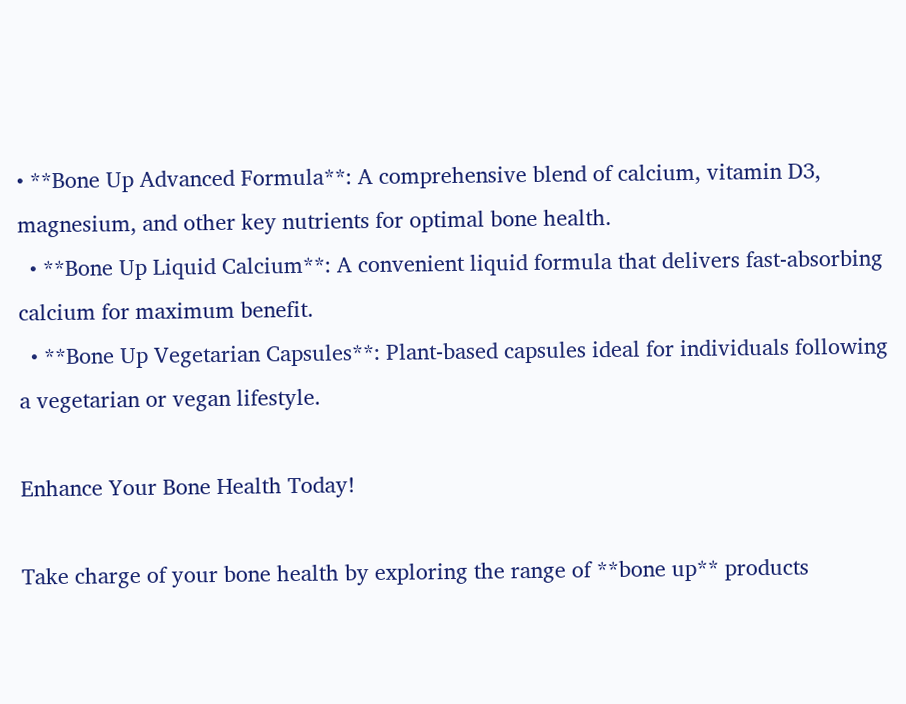• **Bone Up Advanced Formula**: A comprehensive blend of calcium, vitamin D3, magnesium, and other key nutrients for optimal bone health.
  • **Bone Up Liquid Calcium**: A convenient liquid formula that delivers fast-absorbing calcium for maximum benefit.
  • **Bone Up Vegetarian Capsules**: Plant-based capsules ideal for individuals following a vegetarian or vegan lifestyle.

Enhance Your Bone Health Today!

Take charge of your bone health by exploring the range of **bone up** products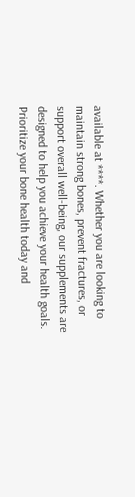available at ****. Whether you are looking to maintain strong bones, prevent fractures, or support overall well-being, our supplements are designed to help you achieve your health goals. Prioritize your bone health today and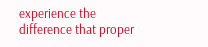experience the difference that proper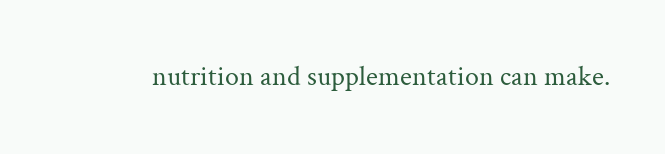nutrition and supplementation can make.